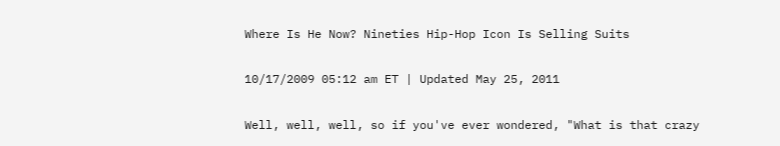Where Is He Now? Nineties Hip-Hop Icon Is Selling Suits

10/17/2009 05:12 am ET | Updated May 25, 2011

Well, well, well, so if you've ever wondered, "What is that crazy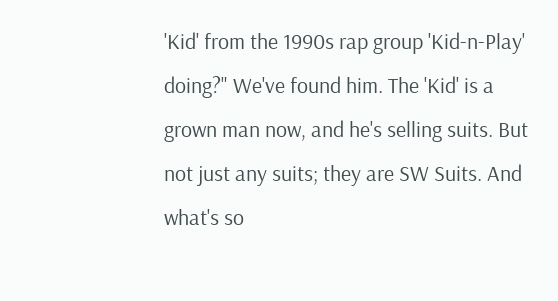'Kid' from the 1990s rap group 'Kid-n-Play' doing?" We've found him. The 'Kid' is a grown man now, and he's selling suits. But not just any suits; they are SW Suits. And what's so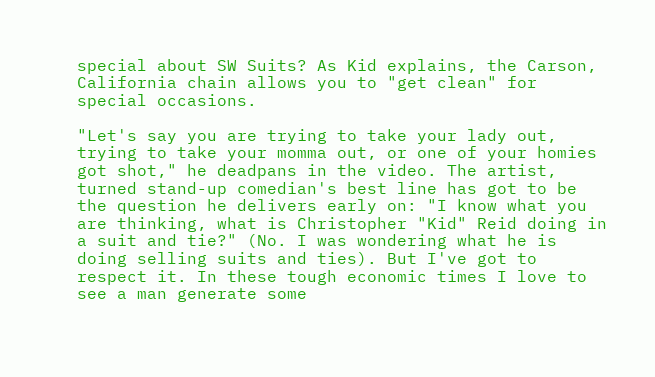special about SW Suits? As Kid explains, the Carson, California chain allows you to "get clean" for special occasions.

"Let's say you are trying to take your lady out, trying to take your momma out, or one of your homies got shot," he deadpans in the video. The artist, turned stand-up comedian's best line has got to be the question he delivers early on: "I know what you are thinking, what is Christopher "Kid" Reid doing in a suit and tie?" (No. I was wondering what he is doing selling suits and ties). But I've got to respect it. In these tough economic times I love to see a man generate some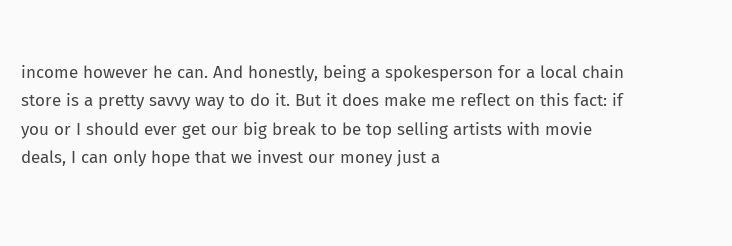income however he can. And honestly, being a spokesperson for a local chain store is a pretty savvy way to do it. But it does make me reflect on this fact: if you or I should ever get our big break to be top selling artists with movie deals, I can only hope that we invest our money just a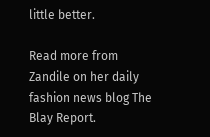little better.

Read more from Zandile on her daily fashion news blog The Blay Report.